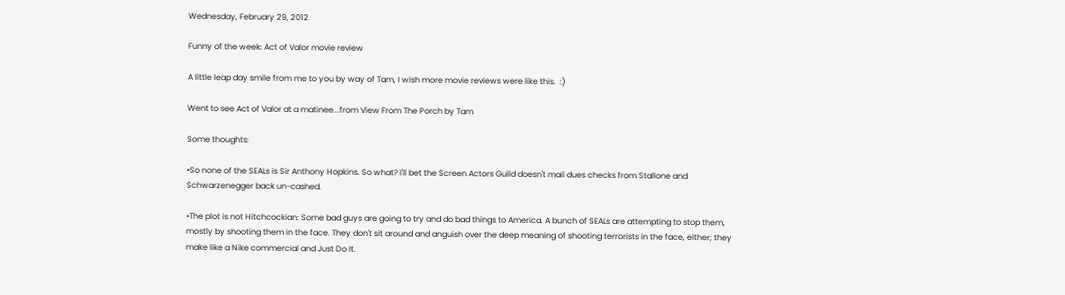Wednesday, February 29, 2012

Funny of the week: Act of Valor movie review

A little leap day smile from me to you by way of Tam, I wish more movie reviews were like this.  :)

Went to see Act of Valor at a matinee...from View From The Porch by Tam

Some thoughts:

•So none of the SEALs is Sir Anthony Hopkins. So what? I'll bet the Screen Actors Guild doesn't mail dues checks from Stallone and Schwarzenegger back un-cashed.

•The plot is not Hitchcockian: Some bad guys are going to try and do bad things to America. A bunch of SEALs are attempting to stop them, mostly by shooting them in the face. They don't sit around and anguish over the deep meaning of shooting terrorists in the face, either; they make like a Nike commercial and Just Do It.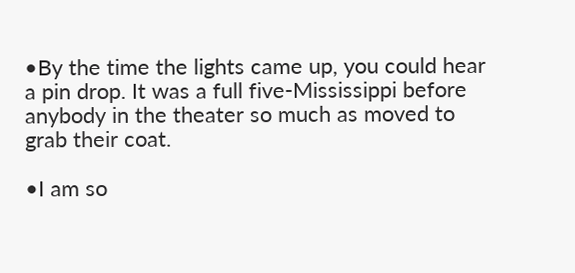•By the time the lights came up, you could hear a pin drop. It was a full five-Mississippi before anybody in the theater so much as moved to grab their coat.

•I am so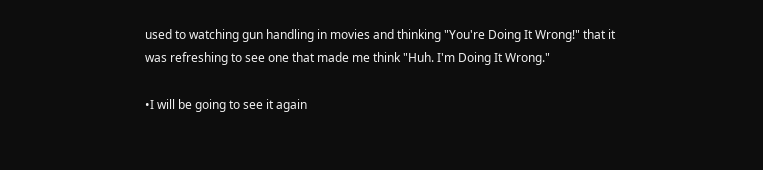used to watching gun handling in movies and thinking "You're Doing It Wrong!" that it was refreshing to see one that made me think "Huh. I'm Doing It Wrong."

•I will be going to see it again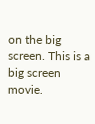on the big screen. This is a big screen movie.